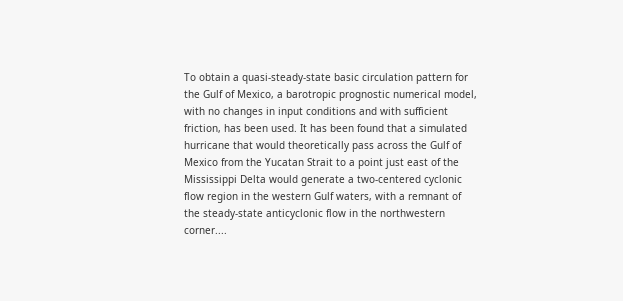To obtain a quasi-steady-state basic circulation pattern for the Gulf of Mexico, a barotropic prognostic numerical model, with no changes in input conditions and with sufficient friction, has been used. It has been found that a simulated hurricane that would theoretically pass across the Gulf of Mexico from the Yucatan Strait to a point just east of the Mississippi Delta would generate a two-centered cyclonic flow region in the western Gulf waters, with a remnant of the steady-state anticyclonic flow in the northwestern corner....